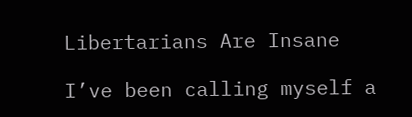Libertarians Are Insane

I’ve been calling myself a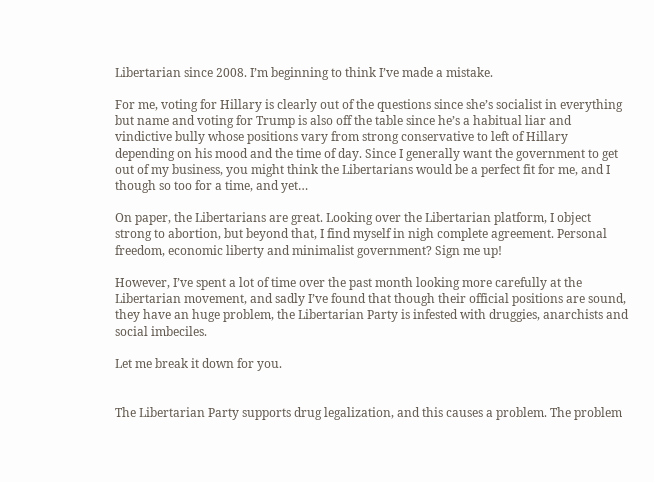Libertarian since 2008. I’m beginning to think I’ve made a mistake.

For me, voting for Hillary is clearly out of the questions since she’s socialist in everything but name and voting for Trump is also off the table since he’s a habitual liar and vindictive bully whose positions vary from strong conservative to left of Hillary depending on his mood and the time of day. Since I generally want the government to get out of my business, you might think the Libertarians would be a perfect fit for me, and I though so too for a time, and yet…

On paper, the Libertarians are great. Looking over the Libertarian platform, I object strong to abortion, but beyond that, I find myself in nigh complete agreement. Personal freedom, economic liberty and minimalist government? Sign me up!

However, I’ve spent a lot of time over the past month looking more carefully at the Libertarian movement, and sadly I’ve found that though their official positions are sound, they have an huge problem, the Libertarian Party is infested with druggies, anarchists and social imbeciles.

Let me break it down for you.


The Libertarian Party supports drug legalization, and this causes a problem. The problem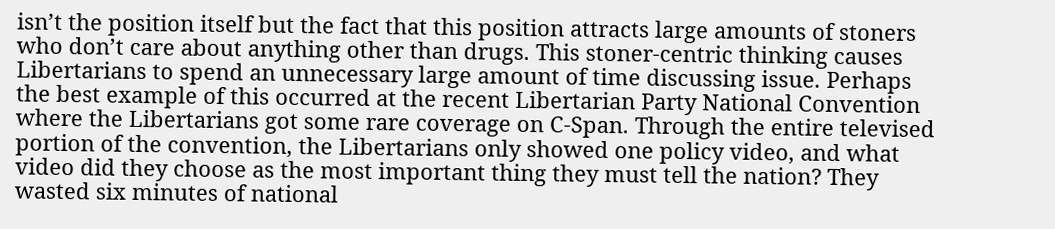isn’t the position itself but the fact that this position attracts large amounts of stoners who don’t care about anything other than drugs. This stoner-centric thinking causes Libertarians to spend an unnecessary large amount of time discussing issue. Perhaps the best example of this occurred at the recent Libertarian Party National Convention where the Libertarians got some rare coverage on C-Span. Through the entire televised portion of the convention, the Libertarians only showed one policy video, and what video did they choose as the most important thing they must tell the nation? They wasted six minutes of national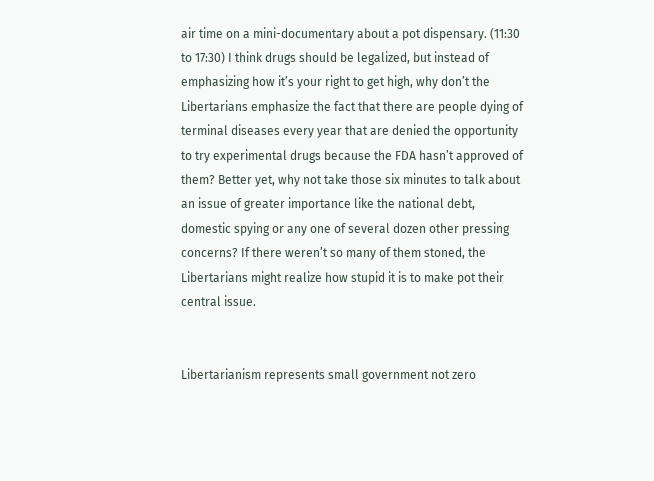air time on a mini-documentary about a pot dispensary. (11:30 to 17:30) I think drugs should be legalized, but instead of emphasizing how it’s your right to get high, why don’t the Libertarians emphasize the fact that there are people dying of terminal diseases every year that are denied the opportunity to try experimental drugs because the FDA hasn’t approved of them? Better yet, why not take those six minutes to talk about an issue of greater importance like the national debt, domestic spying or any one of several dozen other pressing concerns? If there weren’t so many of them stoned, the Libertarians might realize how stupid it is to make pot their central issue.


Libertarianism represents small government not zero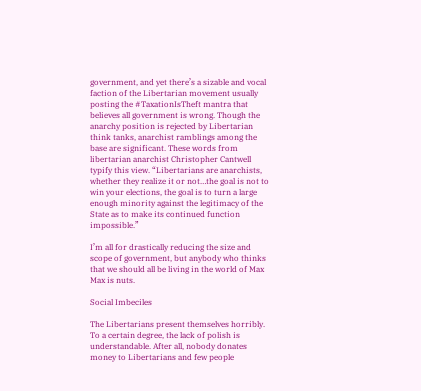government, and yet there’s a sizable and vocal faction of the Libertarian movement usually posting the #TaxationIsTheft mantra that believes all government is wrong. Though the anarchy position is rejected by Libertarian think tanks, anarchist ramblings among the base are significant. These words from libertarian anarchist Christopher Cantwell typify this view. “Libertarians are anarchists, whether they realize it or not…the goal is not to win your elections, the goal is to turn a large enough minority against the legitimacy of the State as to make its continued function impossible.”

I’m all for drastically reducing the size and scope of government, but anybody who thinks that we should all be living in the world of Max Max is nuts.

Social Imbeciles

The Libertarians present themselves horribly. To a certain degree, the lack of polish is understandable. After all, nobody donates money to Libertarians and few people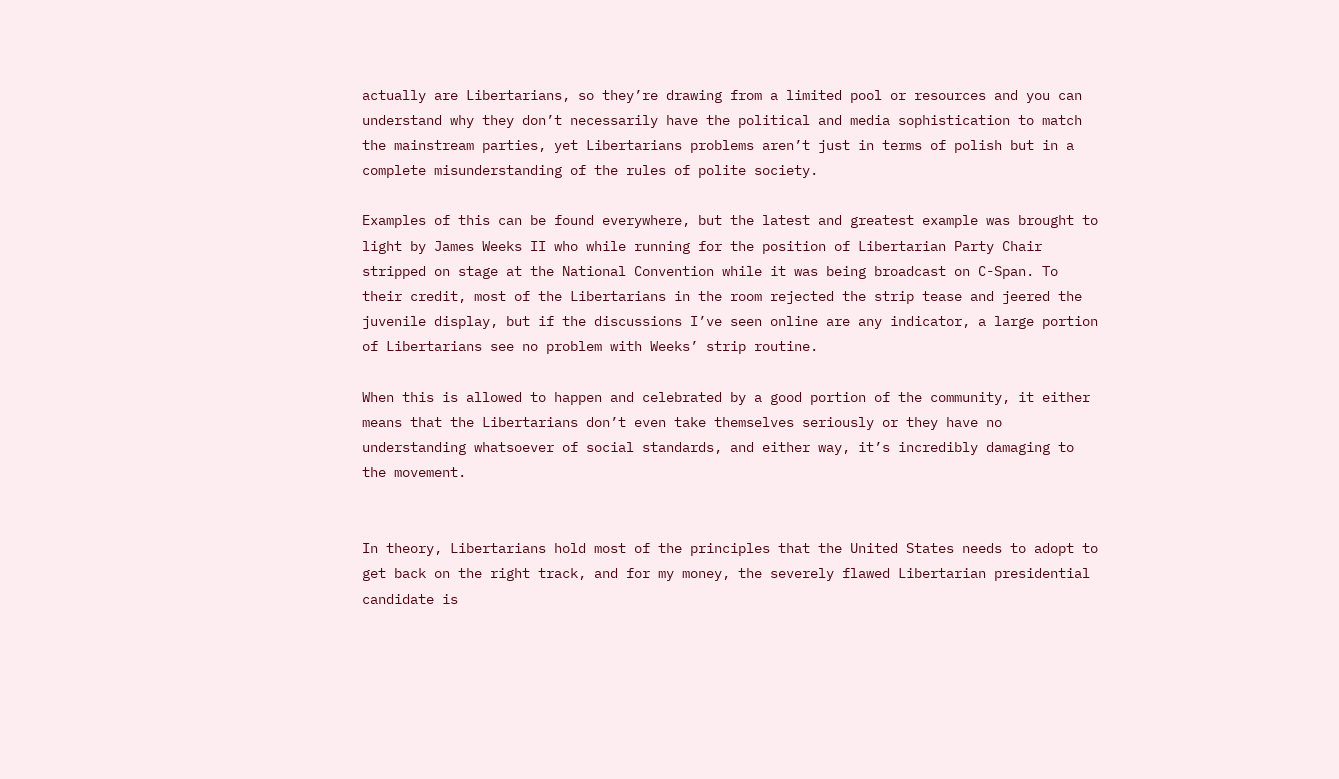actually are Libertarians, so they’re drawing from a limited pool or resources and you can understand why they don’t necessarily have the political and media sophistication to match the mainstream parties, yet Libertarians problems aren’t just in terms of polish but in a complete misunderstanding of the rules of polite society.

Examples of this can be found everywhere, but the latest and greatest example was brought to light by James Weeks II who while running for the position of Libertarian Party Chair stripped on stage at the National Convention while it was being broadcast on C-Span. To their credit, most of the Libertarians in the room rejected the strip tease and jeered the juvenile display, but if the discussions I’ve seen online are any indicator, a large portion of Libertarians see no problem with Weeks’ strip routine.

When this is allowed to happen and celebrated by a good portion of the community, it either means that the Libertarians don’t even take themselves seriously or they have no understanding whatsoever of social standards, and either way, it’s incredibly damaging to the movement.


In theory, Libertarians hold most of the principles that the United States needs to adopt to get back on the right track, and for my money, the severely flawed Libertarian presidential candidate is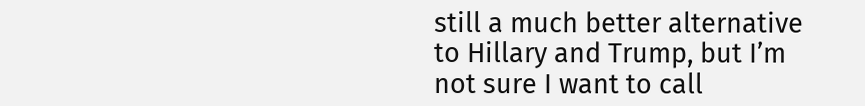still a much better alternative to Hillary and Trump, but I’m not sure I want to call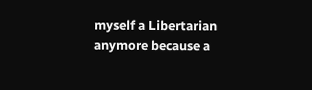myself a Libertarian anymore because a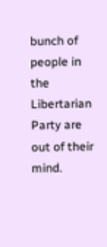bunch of people in the Libertarian Party are out of their mind.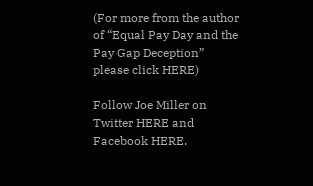(For more from the author of “Equal Pay Day and the Pay Gap Deception” please click HERE)

Follow Joe Miller on Twitter HERE and Facebook HERE.